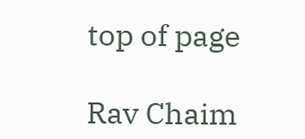top of page

Rav Chaim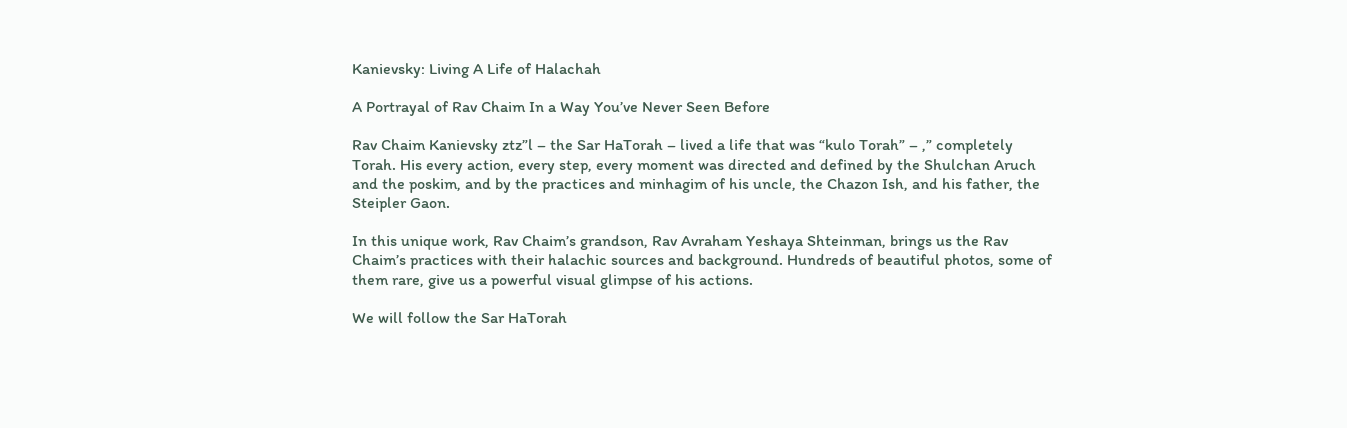Kanievsky: Living A Life of Halachah

A Portrayal of Rav Chaim In a Way You’ve Never Seen Before

Rav Chaim Kanievsky ztz”l – the Sar HaTorah – lived a life that was “kulo Torah” – ,” completely Torah. His every action, every step, every moment was directed and defined by the Shulchan Aruch and the poskim, and by the practices and minhagim of his uncle, the Chazon Ish, and his father, the Steipler Gaon.

In this unique work, Rav Chaim’s grandson, Rav Avraham Yeshaya Shteinman, brings us the Rav Chaim’s practices with their halachic sources and background. Hundreds of beautiful photos, some of them rare, give us a powerful visual glimpse of his actions.

We will follow the Sar HaTorah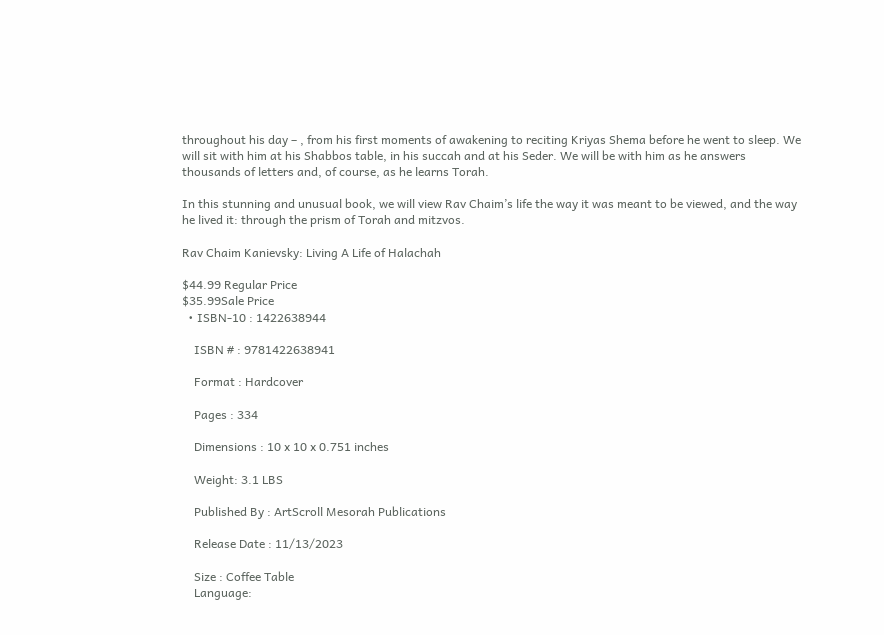throughout his day – , from his first moments of awakening to reciting Kriyas Shema before he went to sleep. We will sit with him at his Shabbos table, in his succah and at his Seder. We will be with him as he answers thousands of letters and, of course, as he learns Torah.

In this stunning and unusual book, we will view Rav Chaim’s life the way it was meant to be viewed, and the way he lived it: through the prism of Torah and mitzvos.

Rav Chaim Kanievsky: Living A Life of Halachah

$44.99 Regular Price
$35.99Sale Price
  • ISBN-10 : 1422638944

    ISBN # : 9781422638941

    Format : Hardcover

    Pages : 334

    Dimensions : 10 x 10 x 0.751 inches

    Weight: 3.1 LBS

    Published By : ArtScroll Mesorah Publications

    Release Date : 11/13/2023

    Size : Coffee Table
    Language: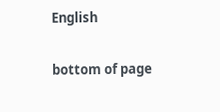English

bottom of page